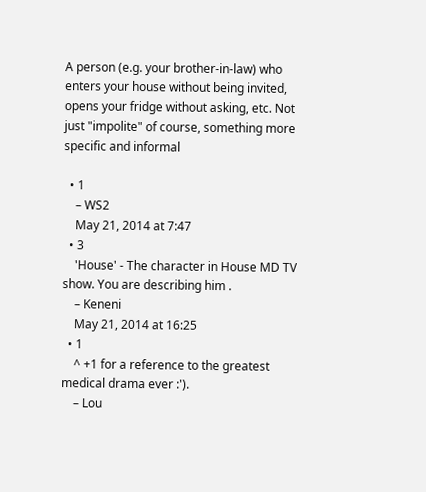A person (e.g. your brother-in-law) who enters your house without being invited, opens your fridge without asking, etc. Not just "impolite" of course, something more specific and informal

  • 1
    – WS2
    May 21, 2014 at 7:47
  • 3
    'House' - The character in House MD TV show. You are describing him .
    – Keneni
    May 21, 2014 at 16:25
  • 1
    ^ +1 for a reference to the greatest medical drama ever :').
    – Lou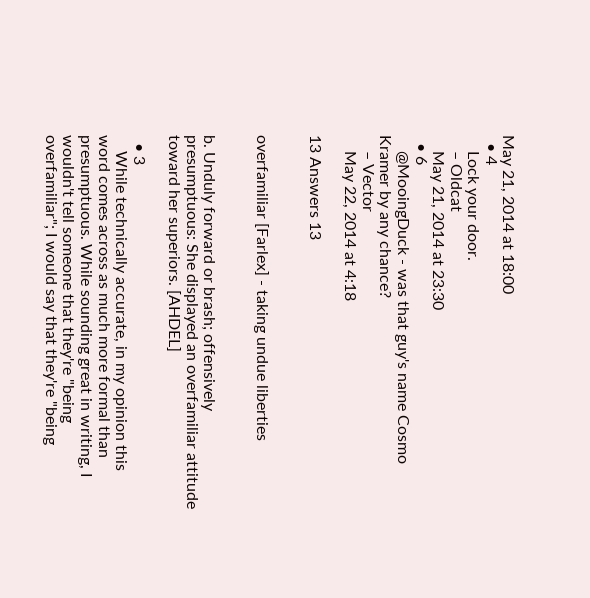May 21, 2014 at 18:00
  • 4
    Lock your door.
    – Oldcat
    May 21, 2014 at 23:30
  • 6
    @MooingDuck - was that guy's name Cosmo Kramer by any chance?
    – Vector
    May 22, 2014 at 4:18

13 Answers 13


overfamiliar [Farlex] - taking undue liberties


b. Unduly forward or brash; offensively presumptuous: She displayed an overfamiliar attitude toward her superiors. [AHDEL]

  • 3
    While technically accurate, in my opinion this word comes across as much more formal than presumptuous. While sounding great in writing, I wouldn't tell someone that they're "being overfamiliar"; I would say that they're "being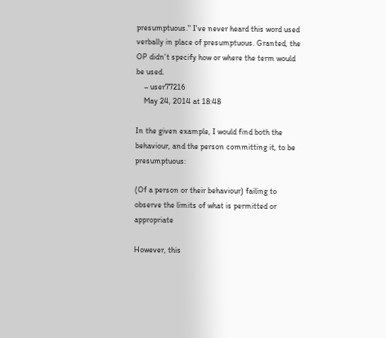presumptuous." I've never heard this word used verbally in place of presumptuous. Granted, the OP didn't specify how or where the term would be used.
    – user77216
    May 24, 2014 at 18:48

In the given example, I would find both the behaviour, and the person committing it, to be presumptuous:

(Of a person or their behaviour) failing to observe the limits of what is permitted or appropriate

However, this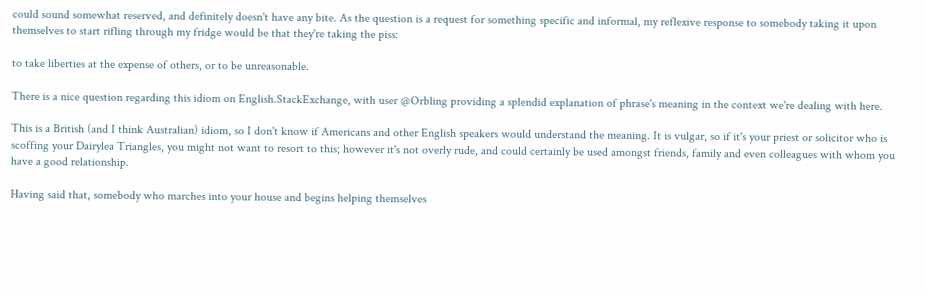could sound somewhat reserved, and definitely doesn't have any bite. As the question is a request for something specific and informal, my reflexive response to somebody taking it upon themselves to start rifling through my fridge would be that they're taking the piss:

to take liberties at the expense of others, or to be unreasonable.

There is a nice question regarding this idiom on English.StackExchange, with user @Orbling providing a splendid explanation of phrase's meaning in the context we're dealing with here.

This is a British (and I think Australian) idiom, so I don't know if Americans and other English speakers would understand the meaning. It is vulgar, so if it's your priest or solicitor who is scoffing your Dairylea Triangles, you might not want to resort to this; however it's not overly rude, and could certainly be used amongst friends, family and even colleagues with whom you have a good relationship.

Having said that, somebody who marches into your house and begins helping themselves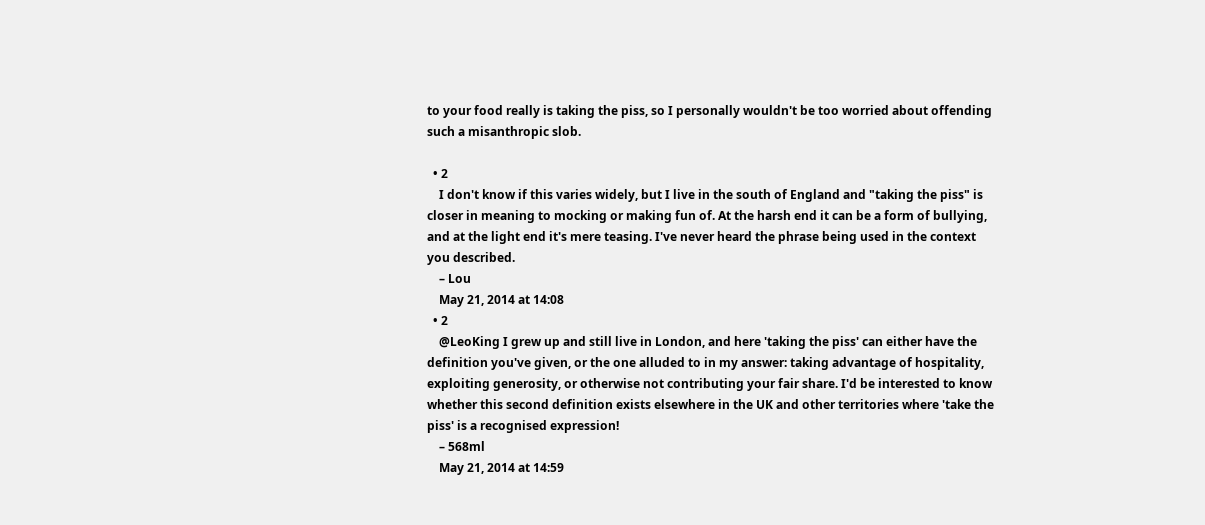to your food really is taking the piss, so I personally wouldn't be too worried about offending such a misanthropic slob.

  • 2
    I don't know if this varies widely, but I live in the south of England and "taking the piss" is closer in meaning to mocking or making fun of. At the harsh end it can be a form of bullying, and at the light end it's mere teasing. I've never heard the phrase being used in the context you described.
    – Lou
    May 21, 2014 at 14:08
  • 2
    @LeoKing I grew up and still live in London, and here 'taking the piss' can either have the definition you've given, or the one alluded to in my answer: taking advantage of hospitality, exploiting generosity, or otherwise not contributing your fair share. I'd be interested to know whether this second definition exists elsewhere in the UK and other territories where 'take the piss' is a recognised expression!
    – 568ml
    May 21, 2014 at 14:59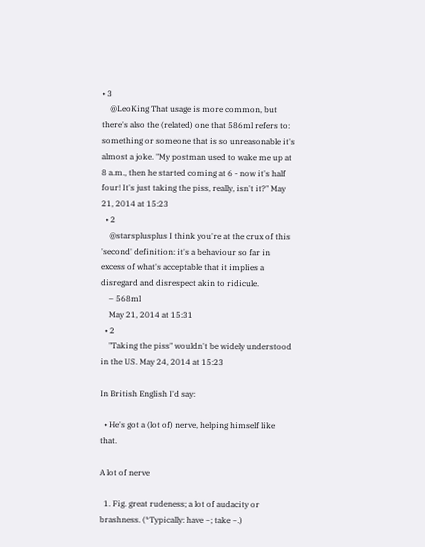• 3
    @LeoKing That usage is more common, but there's also the (related) one that 586ml refers to: something or someone that is so unreasonable it's almost a joke. "My postman used to wake me up at 8 a.m., then he started coming at 6 - now it's half four! It's just taking the piss, really, isn't it?" May 21, 2014 at 15:23
  • 2
    @starsplusplus I think you're at the crux of this 'second' definition: it's a behaviour so far in excess of what's acceptable that it implies a disregard and disrespect akin to ridicule.
    – 568ml
    May 21, 2014 at 15:31
  • 2
    "Taking the piss" wouldn't be widely understood in the US. May 24, 2014 at 15:23

In British English I'd say:

  • He's got a (lot of) nerve, helping himself like that.

A lot of nerve

  1. Fig. great rudeness; a lot of audacity or brashness. (*Typically: have ~; take ~.)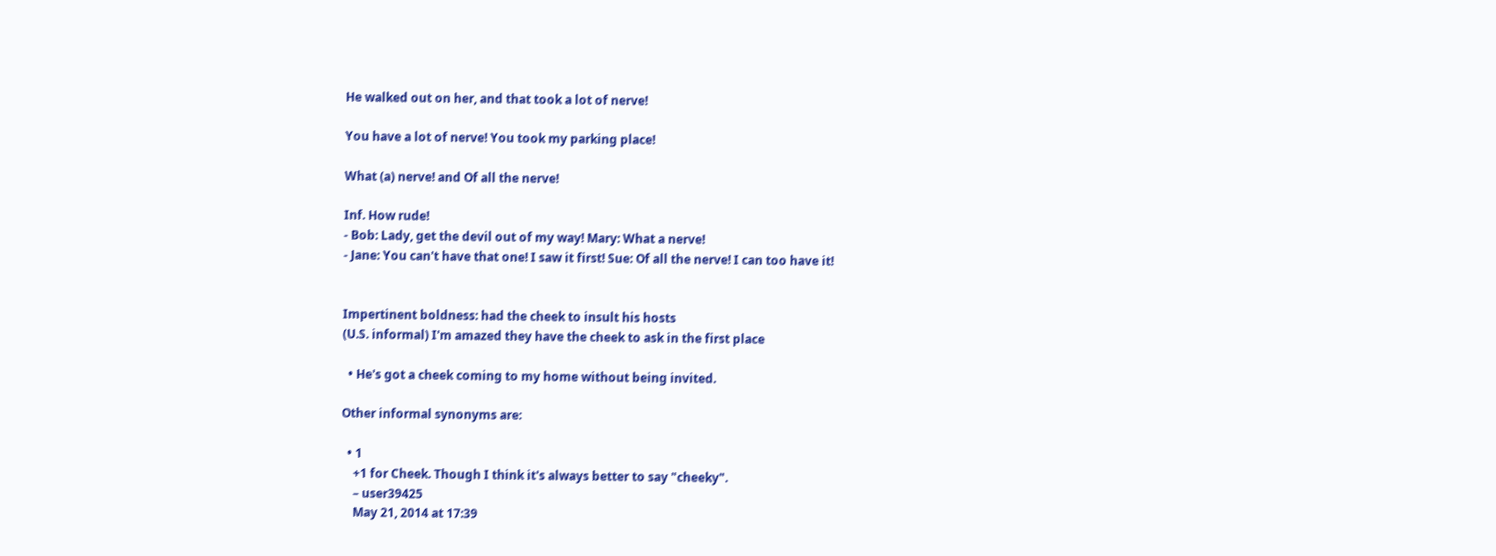He walked out on her, and that took a lot of nerve!

You have a lot of nerve! You took my parking place!

What (a) nerve! and Of all the nerve!

Inf. How rude!
- Bob: Lady, get the devil out of my way! Mary: What a nerve!
- Jane: You can't have that one! I saw it first! Sue: Of all the nerve! I can too have it!


Impertinent boldness: had the cheek to insult his hosts
(U.S. informal) I'm amazed they have the cheek to ask in the first place

  • He's got a cheek coming to my home without being invited.

Other informal synonyms are:

  • 1
    +1 for Cheek. Though I think it's always better to say "cheeky".
    – user39425
    May 21, 2014 at 17:39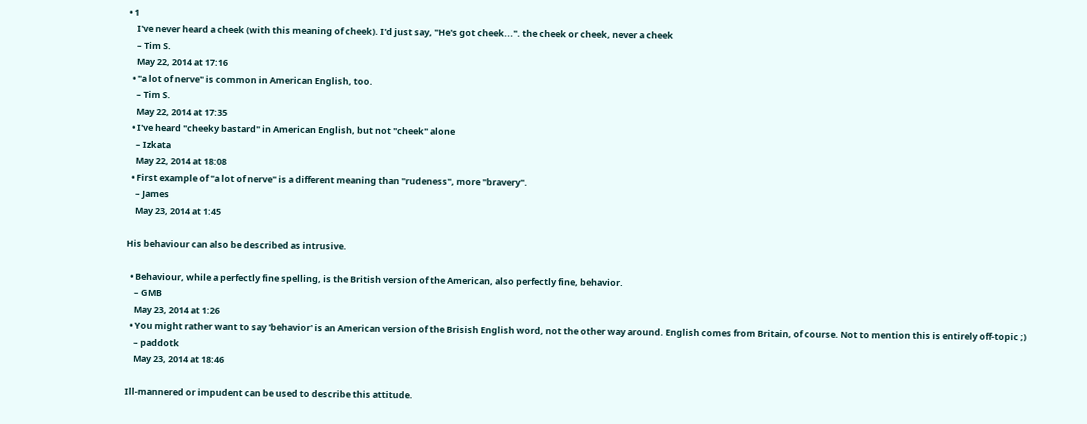• 1
    I've never heard a cheek (with this meaning of cheek). I'd just say, "He's got cheek...". the cheek or cheek, never a cheek
    – Tim S.
    May 22, 2014 at 17:16
  • "a lot of nerve" is common in American English, too.
    – Tim S.
    May 22, 2014 at 17:35
  • I've heard "cheeky bastard" in American English, but not "cheek" alone
    – Izkata
    May 22, 2014 at 18:08
  • First example of "a lot of nerve" is a different meaning than "rudeness", more "bravery".
    – James
    May 23, 2014 at 1:45

His behaviour can also be described as intrusive.

  • Behaviour, while a perfectly fine spelling, is the British version of the American, also perfectly fine, behavior.
    – GMB
    May 23, 2014 at 1:26
  • You might rather want to say 'behavior' is an American version of the Brisish English word, not the other way around. English comes from Britain, of course. Not to mention this is entirely off-topic ;)
    – paddotk
    May 23, 2014 at 18:46

Ill-mannered or impudent can be used to describe this attitude.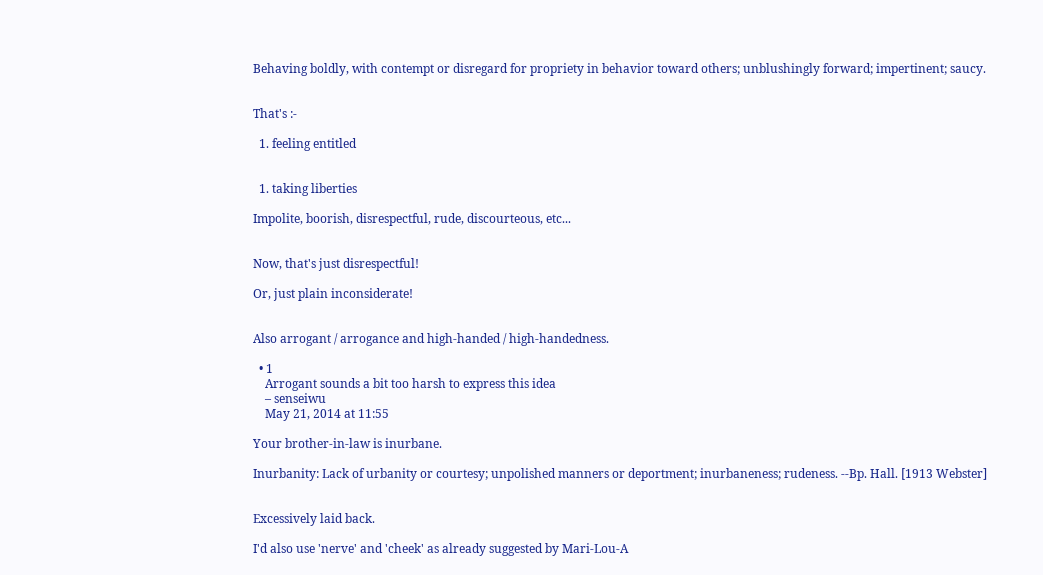Behaving boldly, with contempt or disregard for propriety in behavior toward others; unblushingly forward; impertinent; saucy.


That's :-

  1. feeling entitled


  1. taking liberties

Impolite, boorish, disrespectful, rude, discourteous, etc...


Now, that's just disrespectful!

Or, just plain inconsiderate!


Also arrogant / arrogance and high-handed / high-handedness.

  • 1
    Arrogant sounds a bit too harsh to express this idea
    – senseiwu
    May 21, 2014 at 11:55

Your brother-in-law is inurbane.

Inurbanity: Lack of urbanity or courtesy; unpolished manners or deportment; inurbaneness; rudeness. --Bp. Hall. [1913 Webster]


Excessively laid back.

I'd also use 'nerve' and 'cheek' as already suggested by Mari-Lou-A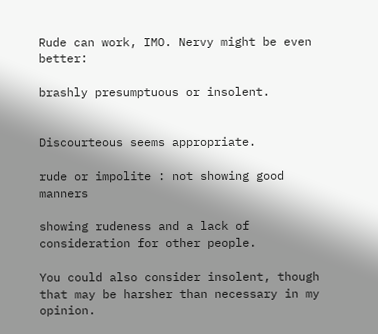Rude can work, IMO. Nervy might be even better:

brashly presumptuous or insolent.


Discourteous seems appropriate.

rude or impolite : not showing good manners

showing rudeness and a lack of consideration for other people.

You could also consider insolent, though that may be harsher than necessary in my opinion.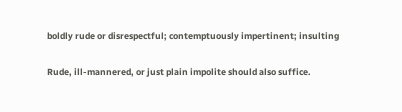boldly rude or disrespectful; contemptuously impertinent; insulting

Rude, ill-mannered, or just plain impolite should also suffice.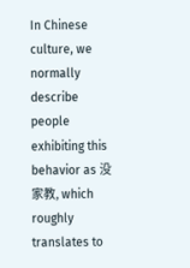In Chinese culture, we normally describe people exhibiting this behavior as 没家教, which roughly translates to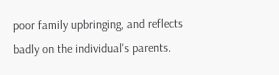poor family upbringing, and reflects badly on the individual's parents.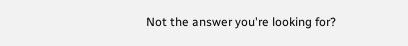Not the answer you're looking for?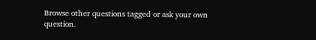Browse other questions tagged or ask your own question.